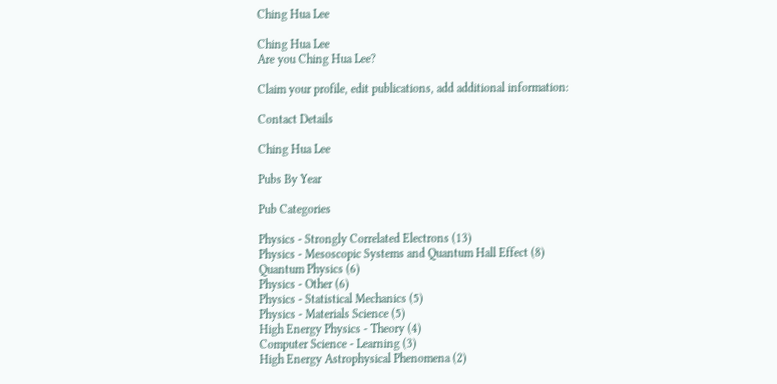Ching Hua Lee

Ching Hua Lee
Are you Ching Hua Lee?

Claim your profile, edit publications, add additional information:

Contact Details

Ching Hua Lee

Pubs By Year

Pub Categories

Physics - Strongly Correlated Electrons (13)
Physics - Mesoscopic Systems and Quantum Hall Effect (8)
Quantum Physics (6)
Physics - Other (6)
Physics - Statistical Mechanics (5)
Physics - Materials Science (5)
High Energy Physics - Theory (4)
Computer Science - Learning (3)
High Energy Astrophysical Phenomena (2)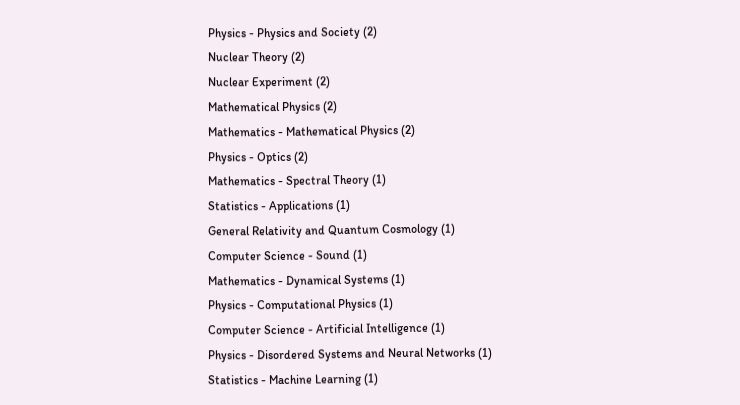Physics - Physics and Society (2)
Nuclear Theory (2)
Nuclear Experiment (2)
Mathematical Physics (2)
Mathematics - Mathematical Physics (2)
Physics - Optics (2)
Mathematics - Spectral Theory (1)
Statistics - Applications (1)
General Relativity and Quantum Cosmology (1)
Computer Science - Sound (1)
Mathematics - Dynamical Systems (1)
Physics - Computational Physics (1)
Computer Science - Artificial Intelligence (1)
Physics - Disordered Systems and Neural Networks (1)
Statistics - Machine Learning (1)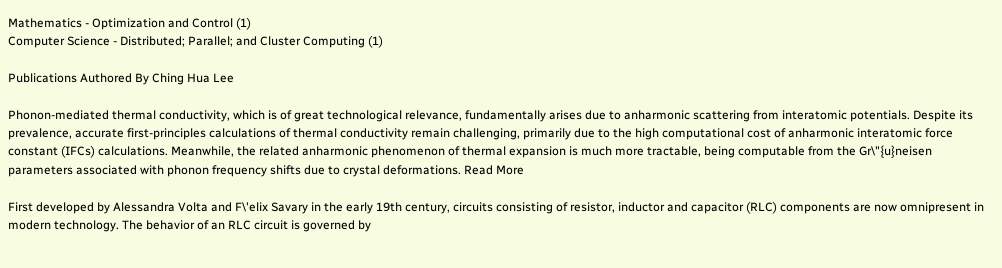Mathematics - Optimization and Control (1)
Computer Science - Distributed; Parallel; and Cluster Computing (1)

Publications Authored By Ching Hua Lee

Phonon-mediated thermal conductivity, which is of great technological relevance, fundamentally arises due to anharmonic scattering from interatomic potentials. Despite its prevalence, accurate first-principles calculations of thermal conductivity remain challenging, primarily due to the high computational cost of anharmonic interatomic force constant (IFCs) calculations. Meanwhile, the related anharmonic phenomenon of thermal expansion is much more tractable, being computable from the Gr\"{u}neisen parameters associated with phonon frequency shifts due to crystal deformations. Read More

First developed by Alessandra Volta and F\'elix Savary in the early 19th century, circuits consisting of resistor, inductor and capacitor (RLC) components are now omnipresent in modern technology. The behavior of an RLC circuit is governed by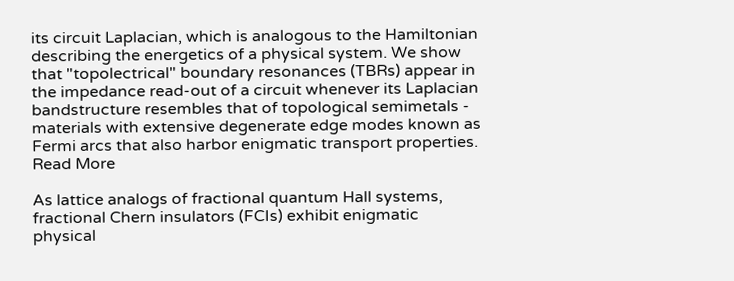its circuit Laplacian, which is analogous to the Hamiltonian describing the energetics of a physical system. We show that "topolectrical" boundary resonances (TBRs) appear in the impedance read-out of a circuit whenever its Laplacian bandstructure resembles that of topological semimetals - materials with extensive degenerate edge modes known as Fermi arcs that also harbor enigmatic transport properties. Read More

As lattice analogs of fractional quantum Hall systems, fractional Chern insulators (FCIs) exhibit enigmatic physical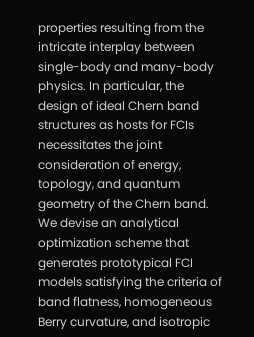properties resulting from the intricate interplay between single-body and many-body physics. In particular, the design of ideal Chern band structures as hosts for FCIs necessitates the joint consideration of energy, topology, and quantum geometry of the Chern band. We devise an analytical optimization scheme that generates prototypical FCI models satisfying the criteria of band flatness, homogeneous Berry curvature, and isotropic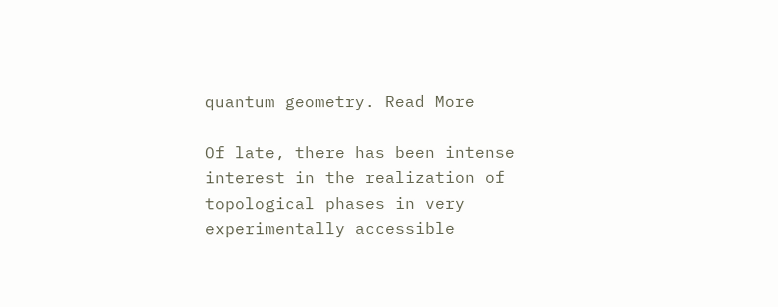quantum geometry. Read More

Of late, there has been intense interest in the realization of topological phases in very experimentally accessible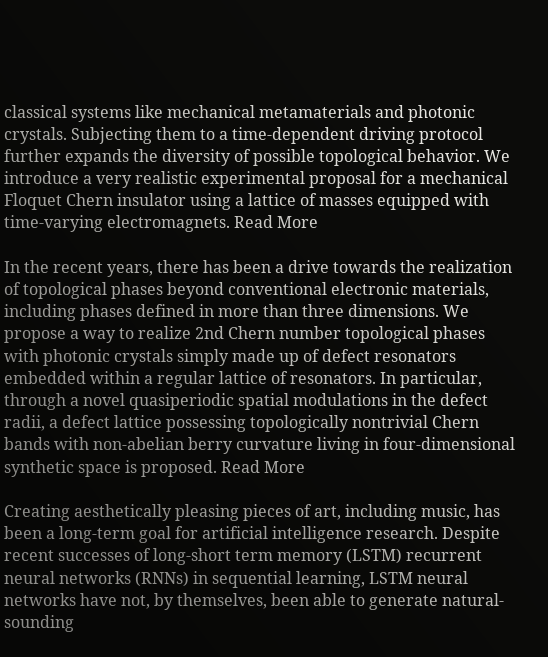classical systems like mechanical metamaterials and photonic crystals. Subjecting them to a time-dependent driving protocol further expands the diversity of possible topological behavior. We introduce a very realistic experimental proposal for a mechanical Floquet Chern insulator using a lattice of masses equipped with time-varying electromagnets. Read More

In the recent years, there has been a drive towards the realization of topological phases beyond conventional electronic materials, including phases defined in more than three dimensions. We propose a way to realize 2nd Chern number topological phases with photonic crystals simply made up of defect resonators embedded within a regular lattice of resonators. In particular, through a novel quasiperiodic spatial modulations in the defect radii, a defect lattice possessing topologically nontrivial Chern bands with non-abelian berry curvature living in four-dimensional synthetic space is proposed. Read More

Creating aesthetically pleasing pieces of art, including music, has been a long-term goal for artificial intelligence research. Despite recent successes of long-short term memory (LSTM) recurrent neural networks (RNNs) in sequential learning, LSTM neural networks have not, by themselves, been able to generate natural-sounding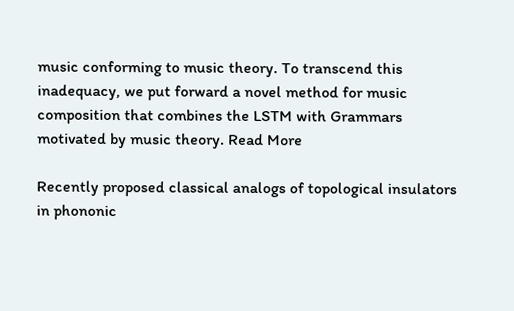music conforming to music theory. To transcend this inadequacy, we put forward a novel method for music composition that combines the LSTM with Grammars motivated by music theory. Read More

Recently proposed classical analogs of topological insulators in phononic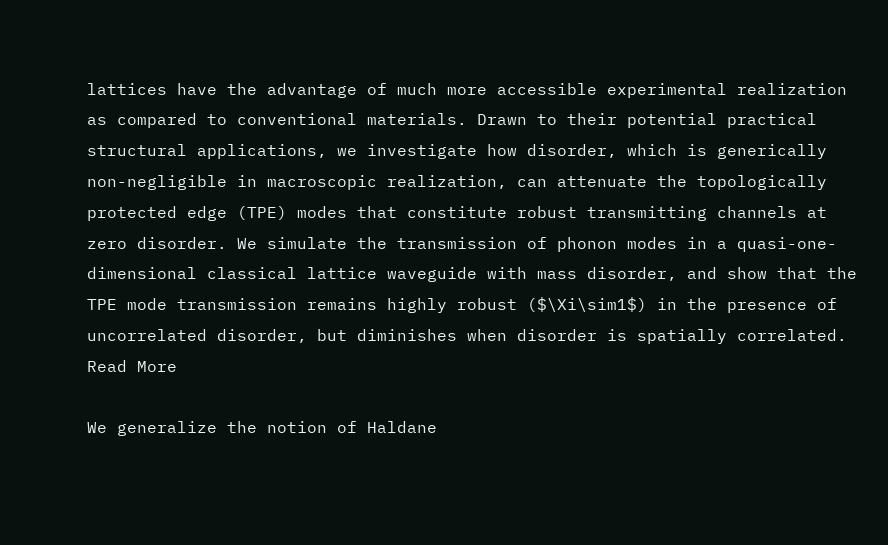lattices have the advantage of much more accessible experimental realization as compared to conventional materials. Drawn to their potential practical structural applications, we investigate how disorder, which is generically non-negligible in macroscopic realization, can attenuate the topologically protected edge (TPE) modes that constitute robust transmitting channels at zero disorder. We simulate the transmission of phonon modes in a quasi-one-dimensional classical lattice waveguide with mass disorder, and show that the TPE mode transmission remains highly robust ($\Xi\sim1$) in the presence of uncorrelated disorder, but diminishes when disorder is spatially correlated. Read More

We generalize the notion of Haldane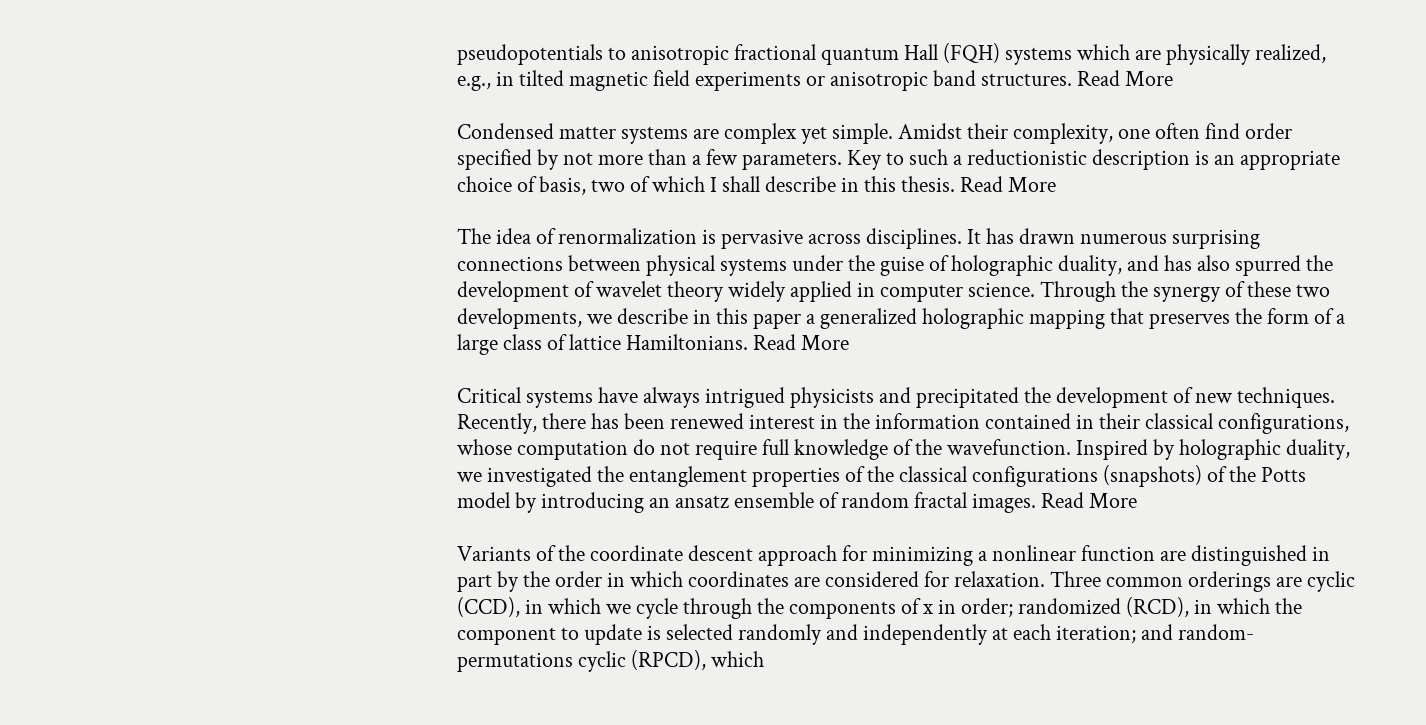pseudopotentials to anisotropic fractional quantum Hall (FQH) systems which are physically realized, e.g., in tilted magnetic field experiments or anisotropic band structures. Read More

Condensed matter systems are complex yet simple. Amidst their complexity, one often find order specified by not more than a few parameters. Key to such a reductionistic description is an appropriate choice of basis, two of which I shall describe in this thesis. Read More

The idea of renormalization is pervasive across disciplines. It has drawn numerous surprising connections between physical systems under the guise of holographic duality, and has also spurred the development of wavelet theory widely applied in computer science. Through the synergy of these two developments, we describe in this paper a generalized holographic mapping that preserves the form of a large class of lattice Hamiltonians. Read More

Critical systems have always intrigued physicists and precipitated the development of new techniques. Recently, there has been renewed interest in the information contained in their classical configurations, whose computation do not require full knowledge of the wavefunction. Inspired by holographic duality, we investigated the entanglement properties of the classical configurations (snapshots) of the Potts model by introducing an ansatz ensemble of random fractal images. Read More

Variants of the coordinate descent approach for minimizing a nonlinear function are distinguished in part by the order in which coordinates are considered for relaxation. Three common orderings are cyclic (CCD), in which we cycle through the components of x in order; randomized (RCD), in which the component to update is selected randomly and independently at each iteration; and random-permutations cyclic (RPCD), which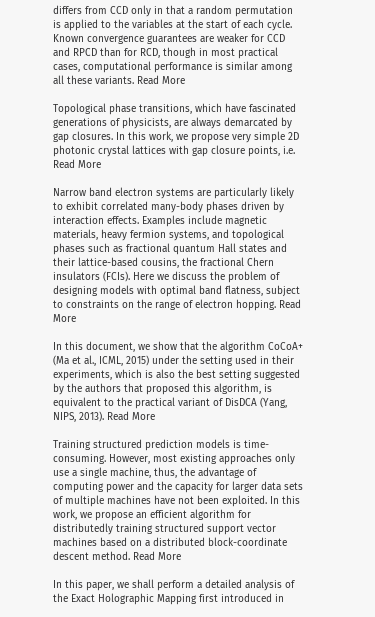differs from CCD only in that a random permutation is applied to the variables at the start of each cycle. Known convergence guarantees are weaker for CCD and RPCD than for RCD, though in most practical cases, computational performance is similar among all these variants. Read More

Topological phase transitions, which have fascinated generations of physicists, are always demarcated by gap closures. In this work, we propose very simple 2D photonic crystal lattices with gap closure points, i.e. Read More

Narrow band electron systems are particularly likely to exhibit correlated many-body phases driven by interaction effects. Examples include magnetic materials, heavy fermion systems, and topological phases such as fractional quantum Hall states and their lattice-based cousins, the fractional Chern insulators (FCIs). Here we discuss the problem of designing models with optimal band flatness, subject to constraints on the range of electron hopping. Read More

In this document, we show that the algorithm CoCoA+ (Ma et al., ICML, 2015) under the setting used in their experiments, which is also the best setting suggested by the authors that proposed this algorithm, is equivalent to the practical variant of DisDCA (Yang, NIPS, 2013). Read More

Training structured prediction models is time-consuming. However, most existing approaches only use a single machine, thus, the advantage of computing power and the capacity for larger data sets of multiple machines have not been exploited. In this work, we propose an efficient algorithm for distributedly training structured support vector machines based on a distributed block-coordinate descent method. Read More

In this paper, we shall perform a detailed analysis of the Exact Holographic Mapping first introduced in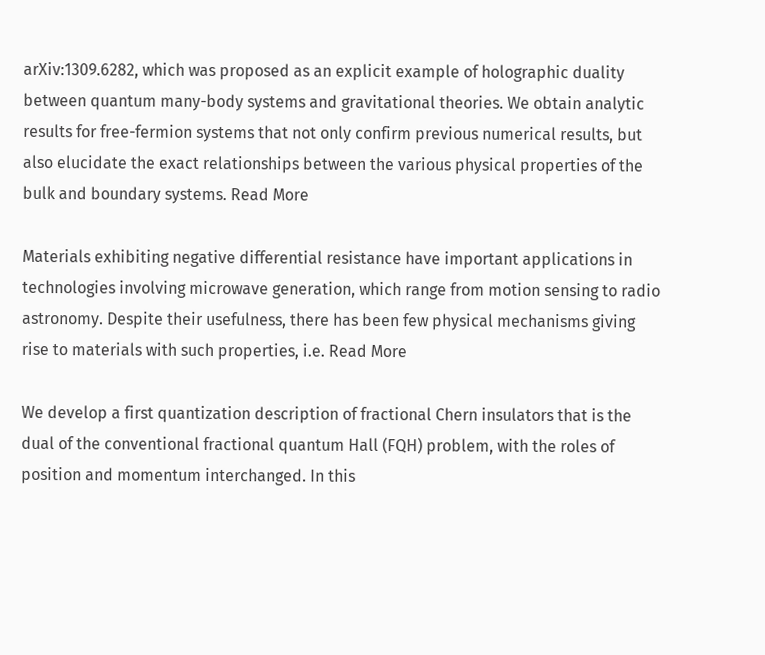arXiv:1309.6282, which was proposed as an explicit example of holographic duality between quantum many-body systems and gravitational theories. We obtain analytic results for free-fermion systems that not only confirm previous numerical results, but also elucidate the exact relationships between the various physical properties of the bulk and boundary systems. Read More

Materials exhibiting negative differential resistance have important applications in technologies involving microwave generation, which range from motion sensing to radio astronomy. Despite their usefulness, there has been few physical mechanisms giving rise to materials with such properties, i.e. Read More

We develop a first quantization description of fractional Chern insulators that is the dual of the conventional fractional quantum Hall (FQH) problem, with the roles of position and momentum interchanged. In this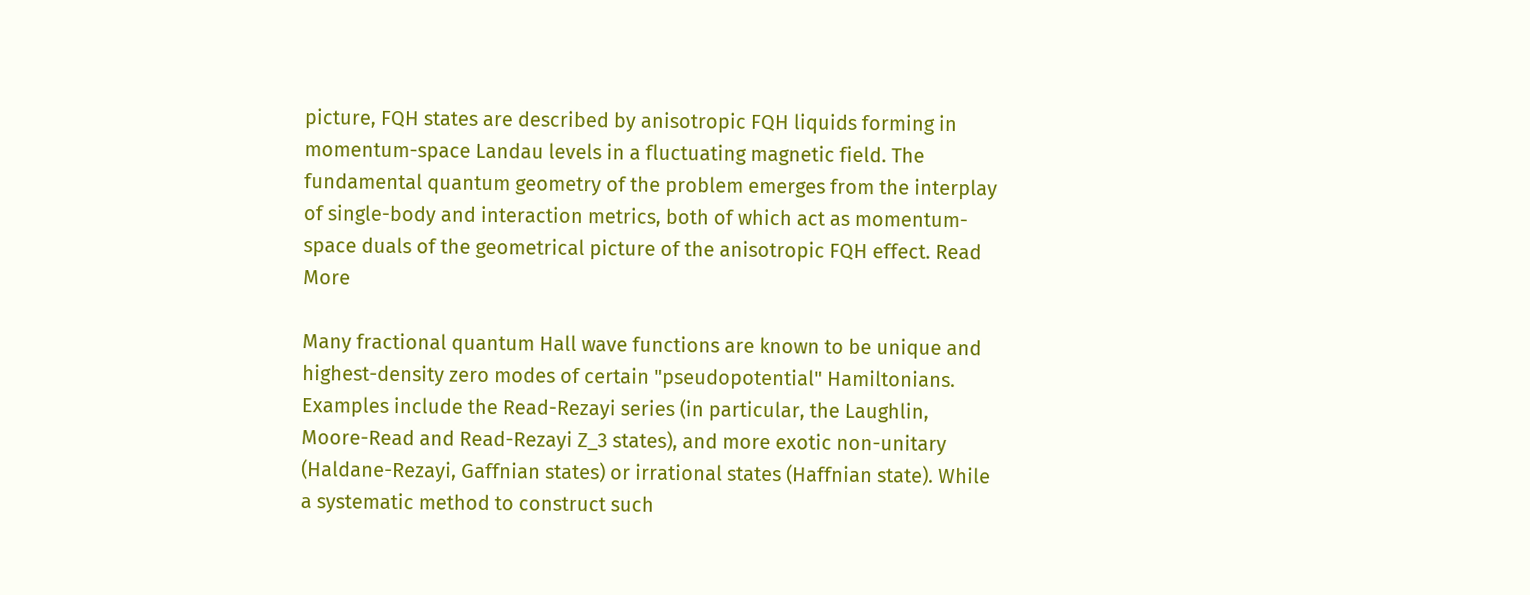picture, FQH states are described by anisotropic FQH liquids forming in momentum-space Landau levels in a fluctuating magnetic field. The fundamental quantum geometry of the problem emerges from the interplay of single-body and interaction metrics, both of which act as momentum-space duals of the geometrical picture of the anisotropic FQH effect. Read More

Many fractional quantum Hall wave functions are known to be unique and highest-density zero modes of certain "pseudopotential" Hamiltonians. Examples include the Read-Rezayi series (in particular, the Laughlin, Moore-Read and Read-Rezayi Z_3 states), and more exotic non-unitary (Haldane-Rezayi, Gaffnian states) or irrational states (Haffnian state). While a systematic method to construct such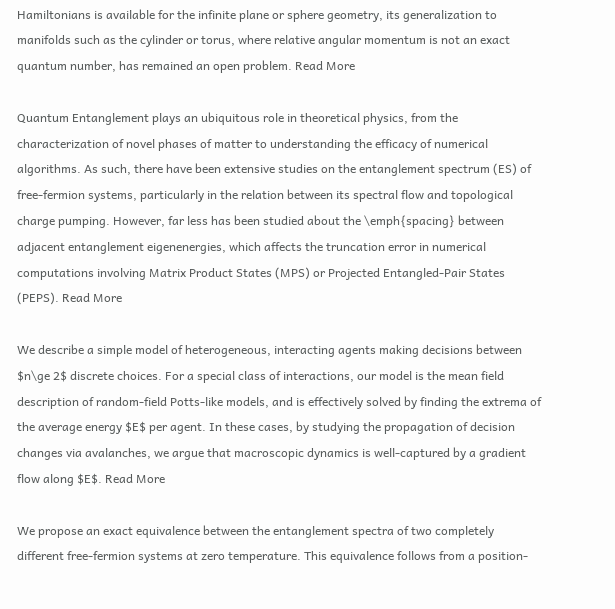Hamiltonians is available for the infinite plane or sphere geometry, its generalization to manifolds such as the cylinder or torus, where relative angular momentum is not an exact quantum number, has remained an open problem. Read More

Quantum Entanglement plays an ubiquitous role in theoretical physics, from the characterization of novel phases of matter to understanding the efficacy of numerical algorithms. As such, there have been extensive studies on the entanglement spectrum (ES) of free-fermion systems, particularly in the relation between its spectral flow and topological charge pumping. However, far less has been studied about the \emph{spacing} between adjacent entanglement eigenenergies, which affects the truncation error in numerical computations involving Matrix Product States (MPS) or Projected Entangled-Pair States (PEPS). Read More

We describe a simple model of heterogeneous, interacting agents making decisions between $n\ge 2$ discrete choices. For a special class of interactions, our model is the mean field description of random-field Potts-like models, and is effectively solved by finding the extrema of the average energy $E$ per agent. In these cases, by studying the propagation of decision changes via avalanches, we argue that macroscopic dynamics is well-captured by a gradient flow along $E$. Read More

We propose an exact equivalence between the entanglement spectra of two completely different free-fermion systems at zero temperature. This equivalence follows from a position-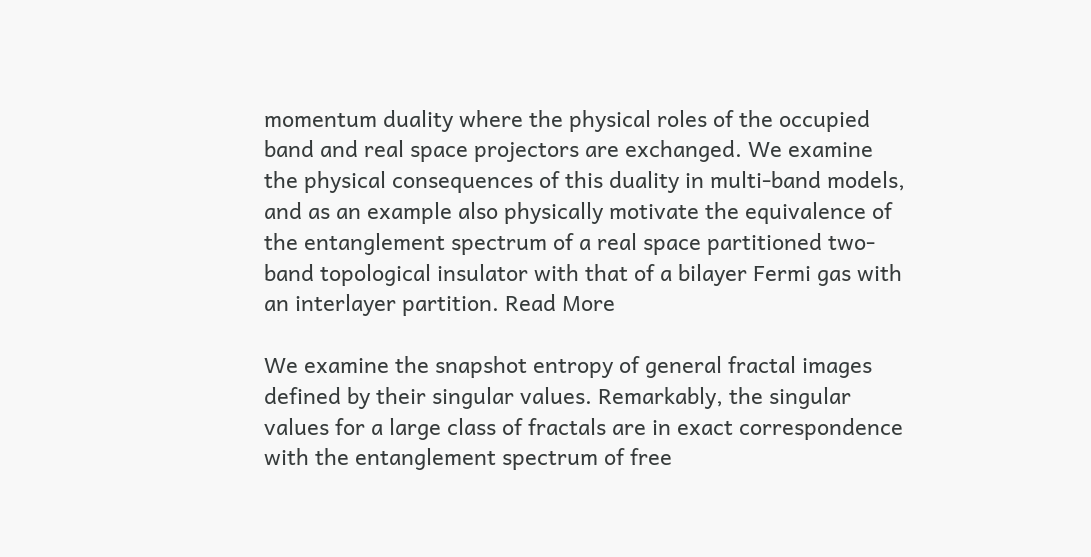momentum duality where the physical roles of the occupied band and real space projectors are exchanged. We examine the physical consequences of this duality in multi-band models, and as an example also physically motivate the equivalence of the entanglement spectrum of a real space partitioned two-band topological insulator with that of a bilayer Fermi gas with an interlayer partition. Read More

We examine the snapshot entropy of general fractal images defined by their singular values. Remarkably, the singular values for a large class of fractals are in exact correspondence with the entanglement spectrum of free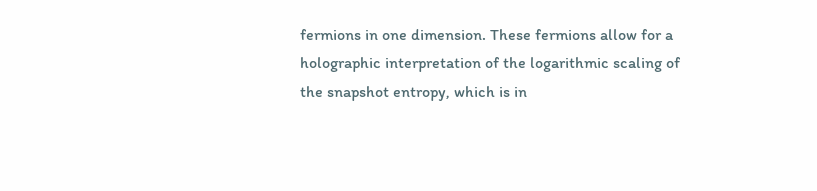fermions in one dimension. These fermions allow for a holographic interpretation of the logarithmic scaling of the snapshot entropy, which is in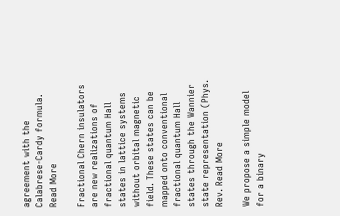agreement with the Calabrese-Cardy formula. Read More

Fractional Chern insulators are new realizations of fractional quantum Hall states in lattice systems without orbital magnetic field. These states can be mapped onto conventional fractional quantum Hall states through the Wannier state representation (Phys. Rev. Read More

We propose a simple model for a binary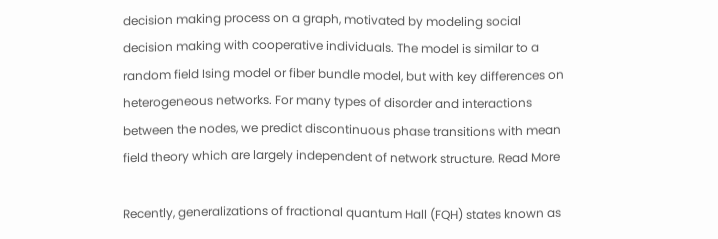decision making process on a graph, motivated by modeling social decision making with cooperative individuals. The model is similar to a random field Ising model or fiber bundle model, but with key differences on heterogeneous networks. For many types of disorder and interactions between the nodes, we predict discontinuous phase transitions with mean field theory which are largely independent of network structure. Read More

Recently, generalizations of fractional quantum Hall (FQH) states known as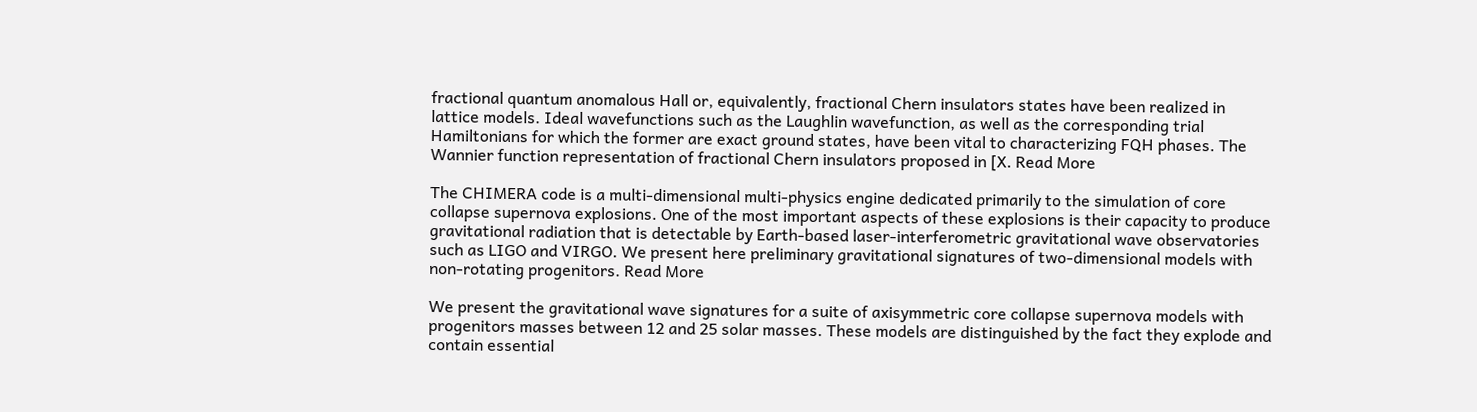fractional quantum anomalous Hall or, equivalently, fractional Chern insulators states have been realized in lattice models. Ideal wavefunctions such as the Laughlin wavefunction, as well as the corresponding trial Hamiltonians for which the former are exact ground states, have been vital to characterizing FQH phases. The Wannier function representation of fractional Chern insulators proposed in [X. Read More

The CHIMERA code is a multi-dimensional multi-physics engine dedicated primarily to the simulation of core collapse supernova explosions. One of the most important aspects of these explosions is their capacity to produce gravitational radiation that is detectable by Earth-based laser-interferometric gravitational wave observatories such as LIGO and VIRGO. We present here preliminary gravitational signatures of two-dimensional models with non-rotating progenitors. Read More

We present the gravitational wave signatures for a suite of axisymmetric core collapse supernova models with progenitors masses between 12 and 25 solar masses. These models are distinguished by the fact they explode and contain essential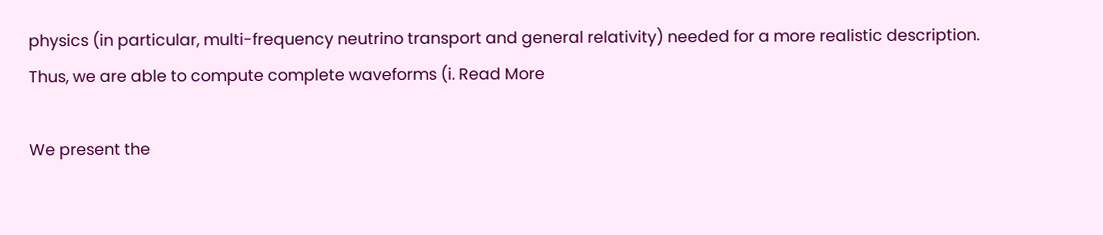physics (in particular, multi-frequency neutrino transport and general relativity) needed for a more realistic description. Thus, we are able to compute complete waveforms (i. Read More

We present the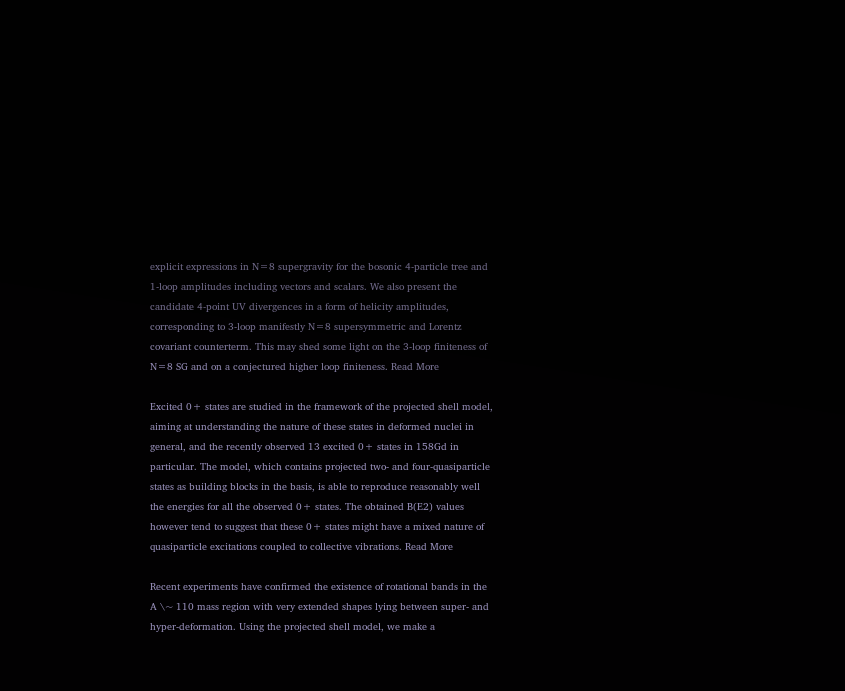explicit expressions in N=8 supergravity for the bosonic 4-particle tree and 1-loop amplitudes including vectors and scalars. We also present the candidate 4-point UV divergences in a form of helicity amplitudes, corresponding to 3-loop manifestly N=8 supersymmetric and Lorentz covariant counterterm. This may shed some light on the 3-loop finiteness of N=8 SG and on a conjectured higher loop finiteness. Read More

Excited 0+ states are studied in the framework of the projected shell model, aiming at understanding the nature of these states in deformed nuclei in general, and the recently observed 13 excited 0+ states in 158Gd in particular. The model, which contains projected two- and four-quasiparticle states as building blocks in the basis, is able to reproduce reasonably well the energies for all the observed 0+ states. The obtained B(E2) values however tend to suggest that these 0+ states might have a mixed nature of quasiparticle excitations coupled to collective vibrations. Read More

Recent experiments have confirmed the existence of rotational bands in the A \~ 110 mass region with very extended shapes lying between super- and hyper-deformation. Using the projected shell model, we make a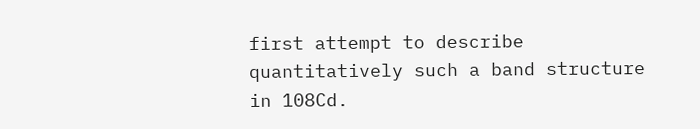first attempt to describe quantitatively such a band structure in 108Cd.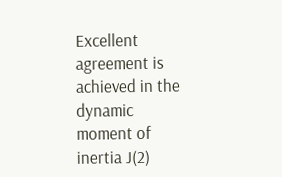Excellent agreement is achieved in the dynamic moment of inertia J(2)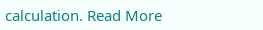calculation. Read More